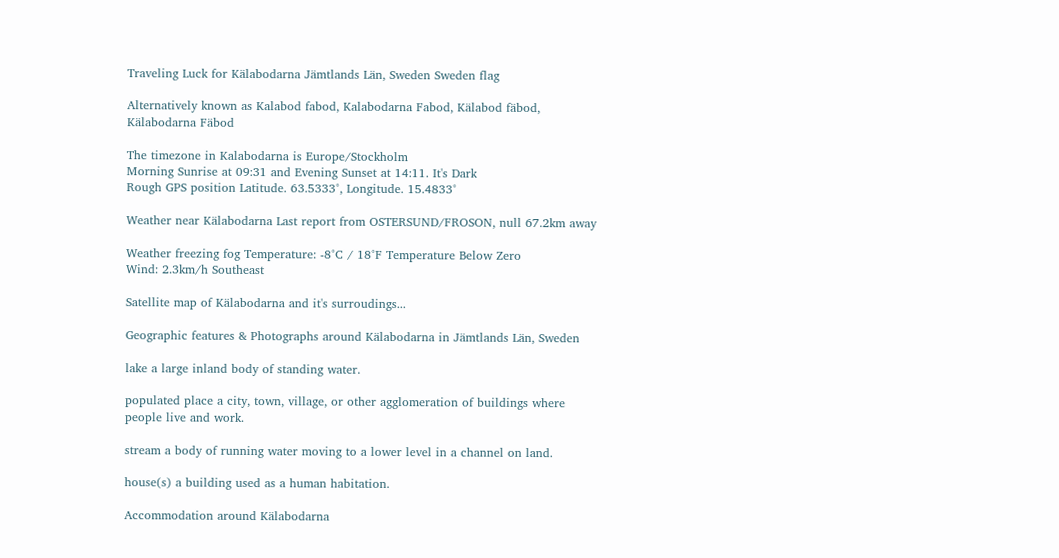Traveling Luck for Kälabodarna Jämtlands Län, Sweden Sweden flag

Alternatively known as Kalabod fabod, Kalabodarna Fabod, Kälabod fäbod, Kälabodarna Fäbod

The timezone in Kalabodarna is Europe/Stockholm
Morning Sunrise at 09:31 and Evening Sunset at 14:11. It's Dark
Rough GPS position Latitude. 63.5333°, Longitude. 15.4833°

Weather near Kälabodarna Last report from OSTERSUND/FROSON, null 67.2km away

Weather freezing fog Temperature: -8°C / 18°F Temperature Below Zero
Wind: 2.3km/h Southeast

Satellite map of Kälabodarna and it's surroudings...

Geographic features & Photographs around Kälabodarna in Jämtlands Län, Sweden

lake a large inland body of standing water.

populated place a city, town, village, or other agglomeration of buildings where people live and work.

stream a body of running water moving to a lower level in a channel on land.

house(s) a building used as a human habitation.

Accommodation around Kälabodarna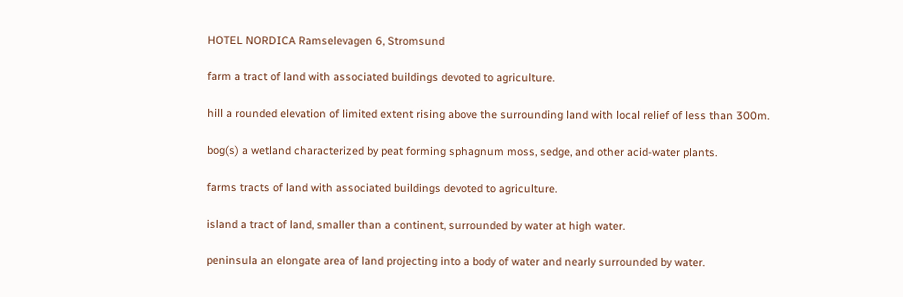HOTEL NORDICA Ramselevagen 6, Stromsund

farm a tract of land with associated buildings devoted to agriculture.

hill a rounded elevation of limited extent rising above the surrounding land with local relief of less than 300m.

bog(s) a wetland characterized by peat forming sphagnum moss, sedge, and other acid-water plants.

farms tracts of land with associated buildings devoted to agriculture.

island a tract of land, smaller than a continent, surrounded by water at high water.

peninsula an elongate area of land projecting into a body of water and nearly surrounded by water.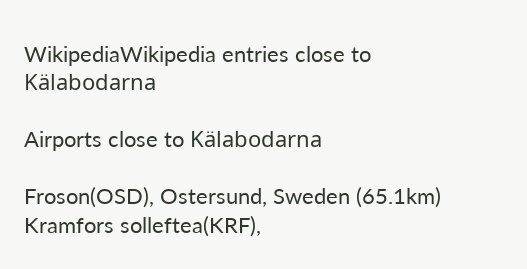WikipediaWikipedia entries close to Kälabodarna

Airports close to Kälabodarna

Froson(OSD), Ostersund, Sweden (65.1km)
Kramfors solleftea(KRF),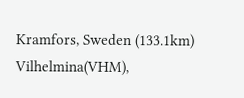Kramfors, Sweden (133.1km)
Vilhelmina(VHM),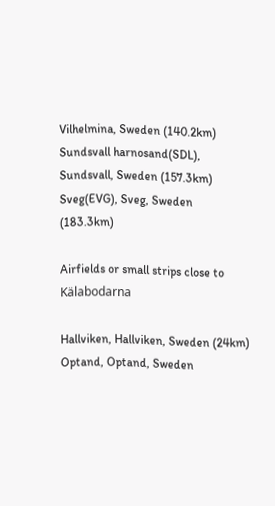Vilhelmina, Sweden (140.2km)
Sundsvall harnosand(SDL), Sundsvall, Sweden (157.3km)
Sveg(EVG), Sveg, Sweden (183.3km)

Airfields or small strips close to Kälabodarna

Hallviken, Hallviken, Sweden (24km)
Optand, Optand, Sweden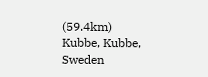(59.4km)
Kubbe, Kubbe, Sweden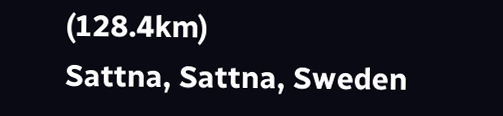(128.4km)
Sattna, Sattna, Sweden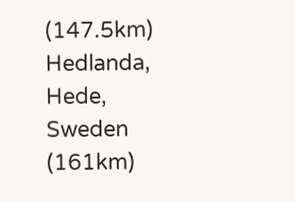(147.5km)
Hedlanda, Hede, Sweden (161km)